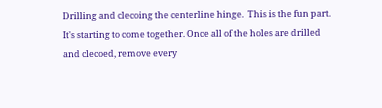Drilling and clecoing the centerline hinge.  This is the fun part.  It's starting to come together. Once all of the holes are drilled and clecoed, remove every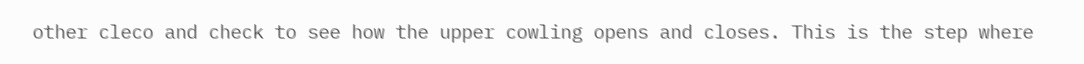other cleco and check to see how the upper cowling opens and closes. This is the step where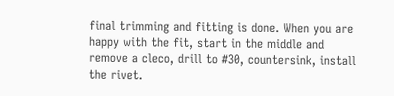final trimming and fitting is done. When you are happy with the fit, start in the middle and remove a cleco, drill to #30, countersink, install the rivet.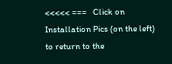<<<<< ===   Click on Installation Pics (on the left) to return to the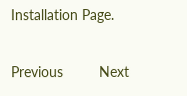Installation Page.

Previous         Next